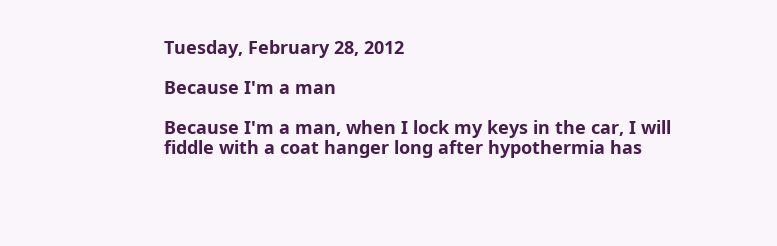Tuesday, February 28, 2012

Because I'm a man

Because I'm a man, when I lock my keys in the car, I will
fiddle with a coat hanger long after hypothermia has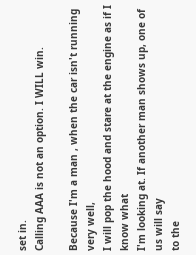set in.
Calling AAA is not an option. I WILL win.

Because I'm a man , when the car isn't running very well,
I will pop the hood and stare at the engine as if I know what
I'm looking at. If another man shows up, one of us will say
to the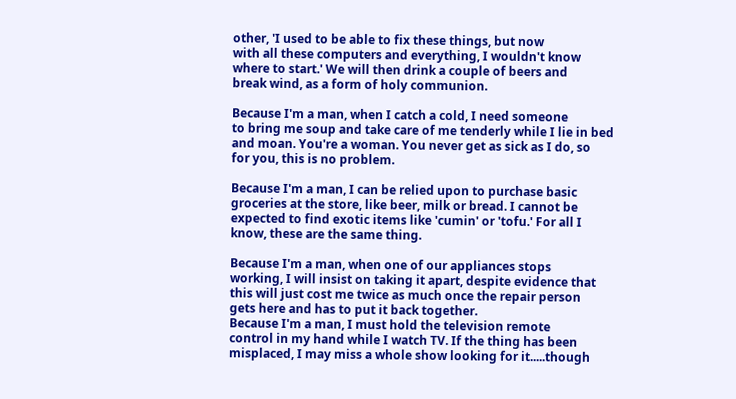other, 'I used to be able to fix these things, but now
with all these computers and everything, I wouldn't know
where to start.' We will then drink a couple of beers and
break wind, as a form of holy communion.

Because I'm a man, when I catch a cold, I need someone
to bring me soup and take care of me tenderly while I lie in bed
and moan. You're a woman. You never get as sick as I do, so
for you, this is no problem.

Because I'm a man, I can be relied upon to purchase basic
groceries at the store, like beer, milk or bread. I cannot be
expected to find exotic items like 'cumin' or 'tofu.' For all I
know, these are the same thing.

Because I'm a man, when one of our appliances stops
working, I will insist on taking it apart, despite evidence that
this will just cost me twice as much once the repair person
gets here and has to put it back together.
Because I'm a man, I must hold the television remote
control in my hand while I watch TV. If the thing has been
misplaced, I may miss a whole show looking for it.....though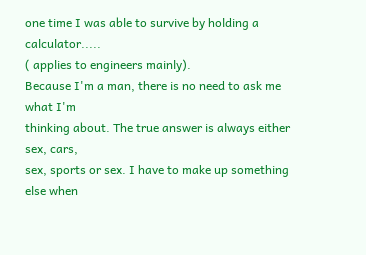one time I was able to survive by holding a calculator.....
( applies to engineers mainly).
Because I'm a man, there is no need to ask me what I'm
thinking about. The true answer is always either sex, cars,
sex, sports or sex. I have to make up something else when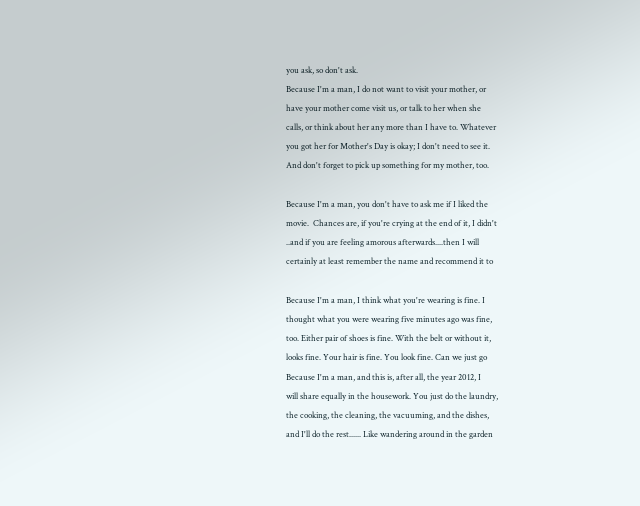you ask, so don't ask.
Because I'm a man, I do not want to visit your mother, or
have your mother come visit us, or talk to her when she
calls, or think about her any more than I have to. Whatever
you got her for Mother's Day is okay; I don't need to see it.
And don't forget to pick up something for my mother, too.

Because I'm a man, you don't have to ask me if I liked the
movie.  Chances are, if you're crying at the end of it, I didn't
..and if you are feeling amorous afterwards....then I will
certainly at least remember the name and recommend it to

Because I'm a man, I think what you're wearing is fine. I
thought what you were wearing five minutes ago was fine,
too. Either pair of shoes is fine. With the belt or without it,
looks fine. Your hair is fine. You look fine. Can we just go
Because I'm a man, and this is, after all, the year 2012, I
will share equally in the housework. You just do the laundry,
the cooking, the cleaning, the vacuuming, and the dishes,
and I'll do the rest...... Like wandering around in the garden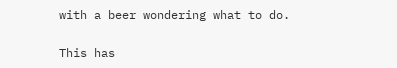with a beer wondering what to do.

This has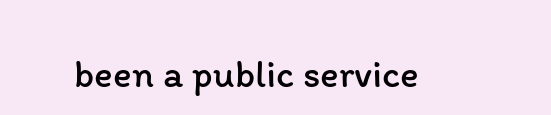been a public service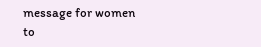message for women to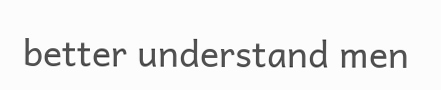better understand men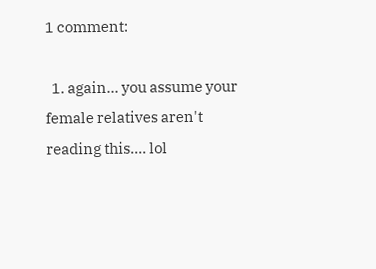1 comment:

  1. again... you assume your female relatives aren't reading this.... lol